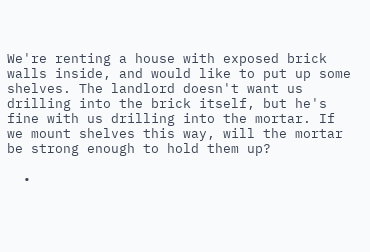We're renting a house with exposed brick walls inside, and would like to put up some shelves. The landlord doesn't want us drilling into the brick itself, but he's fine with us drilling into the mortar. If we mount shelves this way, will the mortar be strong enough to hold them up?

  •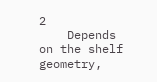2
    Depends on the shelf geometry,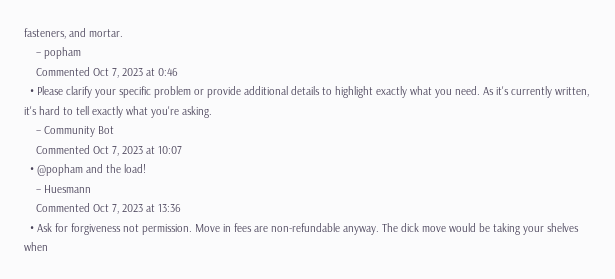fasteners, and mortar.
    – popham
    Commented Oct 7, 2023 at 0:46
  • Please clarify your specific problem or provide additional details to highlight exactly what you need. As it's currently written, it's hard to tell exactly what you're asking.
    – Community Bot
    Commented Oct 7, 2023 at 10:07
  • @popham and the load!
    – Huesmann
    Commented Oct 7, 2023 at 13:36
  • Ask for forgiveness not permission. Move in fees are non-refundable anyway. The dick move would be taking your shelves when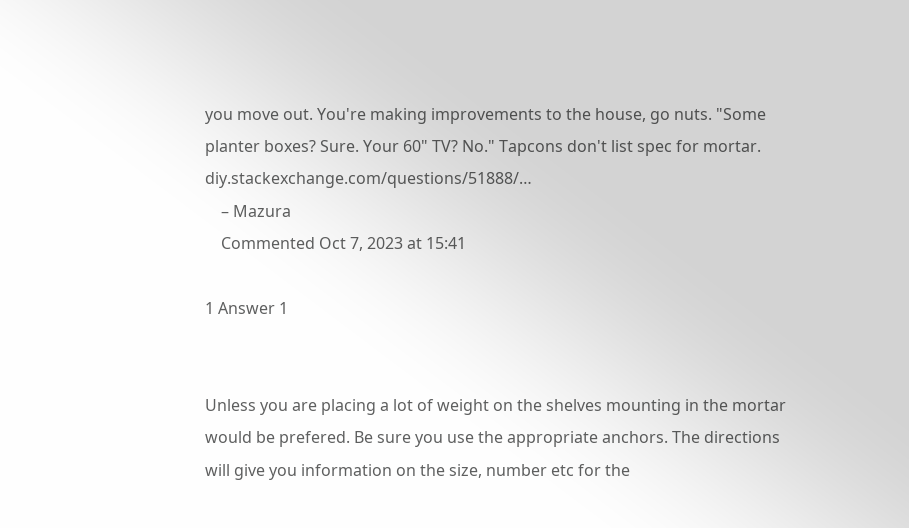you move out. You're making improvements to the house, go nuts. "Some planter boxes? Sure. Your 60" TV? No." Tapcons don't list spec for mortar. diy.stackexchange.com/questions/51888/…
    – Mazura
    Commented Oct 7, 2023 at 15:41

1 Answer 1


Unless you are placing a lot of weight on the shelves mounting in the mortar would be prefered. Be sure you use the appropriate anchors. The directions will give you information on the size, number etc for the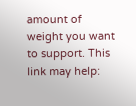amount of weight you want to support. This link may help: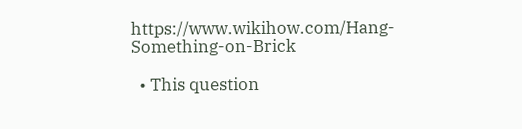https://www.wikihow.com/Hang-Something-on-Brick

  • This question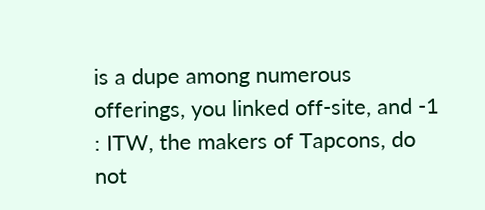is a dupe among numerous offerings, you linked off-site, and -1 : ITW, the makers of Tapcons, do not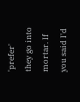'prefer' they go into mortar. If you said I'd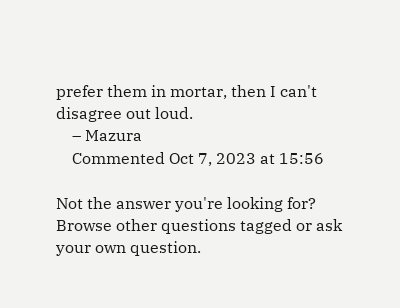prefer them in mortar, then I can't disagree out loud.
    – Mazura
    Commented Oct 7, 2023 at 15:56

Not the answer you're looking for? Browse other questions tagged or ask your own question.